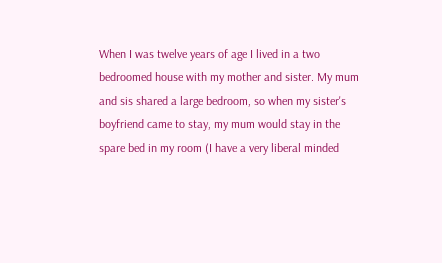When I was twelve years of age I lived in a two bedroomed house with my mother and sister. My mum and sis shared a large bedroom, so when my sister's boyfriend came to stay, my mum would stay in the spare bed in my room (I have a very liberal minded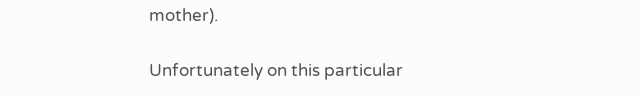mother).

Unfortunately on this particular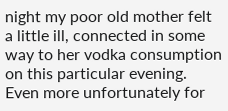night my poor old mother felt a little ill, connected in some way to her vodka consumption on this particular evening. Even more unfortunately for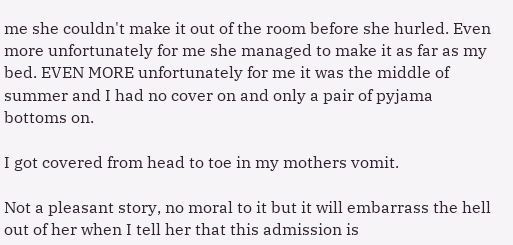me she couldn't make it out of the room before she hurled. Even more unfortunately for me she managed to make it as far as my bed. EVEN MORE unfortunately for me it was the middle of summer and I had no cover on and only a pair of pyjama bottoms on.

I got covered from head to toe in my mothers vomit.

Not a pleasant story, no moral to it but it will embarrass the hell out of her when I tell her that this admission is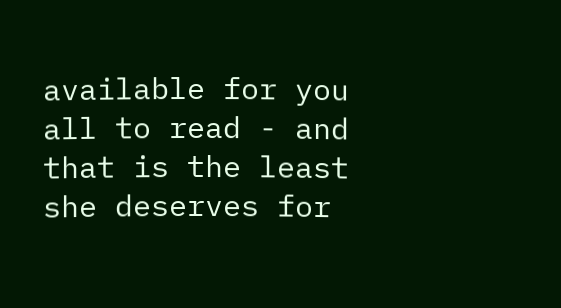available for you all to read - and that is the least she deserves for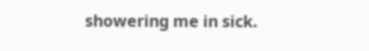showering me in sick.